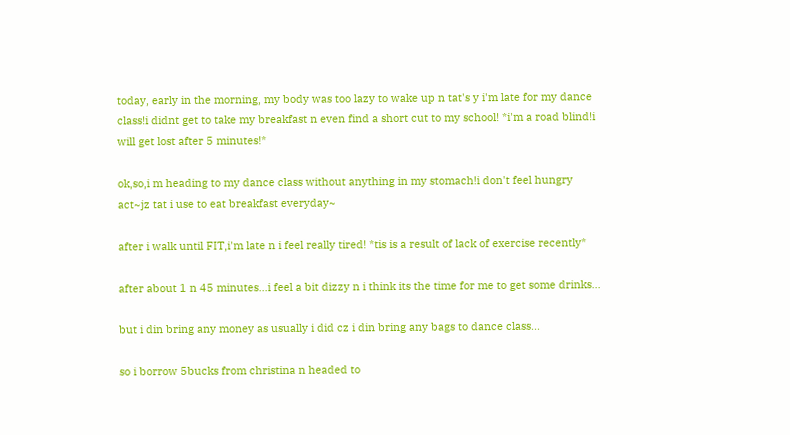today, early in the morning, my body was too lazy to wake up n tat's y i'm late for my dance class!i didnt get to take my breakfast n even find a short cut to my school! *i'm a road blind!i will get lost after 5 minutes!*

ok,so,i m heading to my dance class without anything in my stomach!i don't feel hungry act~jz tat i use to eat breakfast everyday~

after i walk until FIT,i'm late n i feel really tired! *tis is a result of lack of exercise recently*

after about 1 n 45 minutes...i feel a bit dizzy n i think its the time for me to get some drinks...

but i din bring any money as usually i did cz i din bring any bags to dance class...

so i borrow 5bucks from christina n headed to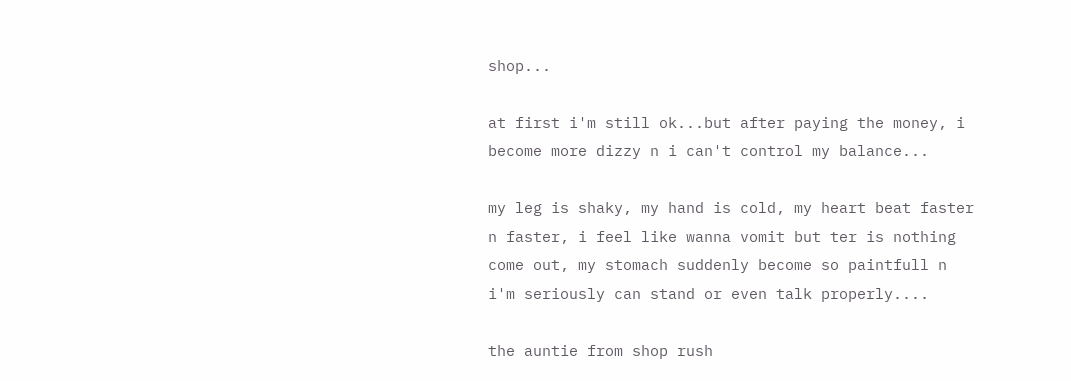shop...

at first i'm still ok...but after paying the money, i become more dizzy n i can't control my balance...

my leg is shaky, my hand is cold, my heart beat faster n faster, i feel like wanna vomit but ter is nothing come out, my stomach suddenly become so paintfull n i'm seriously can stand or even talk properly....

the auntie from shop rush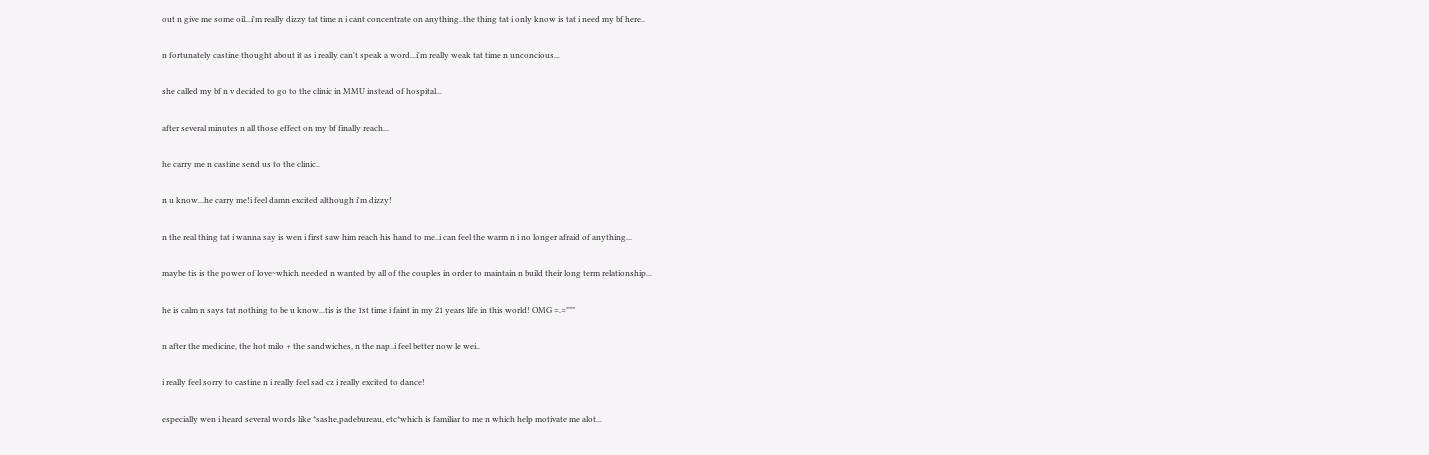out n give me some oil...i'm really dizzy tat time n i cant concentrate on anything..the thing tat i only know is tat i need my bf here..

n fortunately castine thought about it as i really can't speak a word...i'm really weak tat time n unconcious...

she called my bf n v decided to go to the clinic in MMU instead of hospital...

after several minutes n all those effect on my bf finally reach...

he carry me n castine send us to the clinic..

n u know...he carry me!i feel damn excited although i'm dizzy!

n the real thing tat i wanna say is wen i first saw him reach his hand to me..i can feel the warm n i no longer afraid of anything...

maybe tis is the power of love~which needed n wanted by all of the couples in order to maintain n build their long term relationship...

he is calm n says tat nothing to be u know...tis is the 1st time i faint in my 21 years life in this world! OMG =.="""

n after the medicine, the hot milo + the sandwiches, n the nap..i feel better now le wei..

i really feel sorry to castine n i really feel sad cz i really excited to dance!

especially wen i heard several words like *sashe,padebureau, etc*which is familiar to me n which help motivate me alot...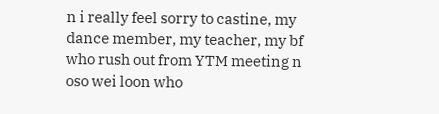n i really feel sorry to castine, my dance member, my teacher, my bf who rush out from YTM meeting n oso wei loon who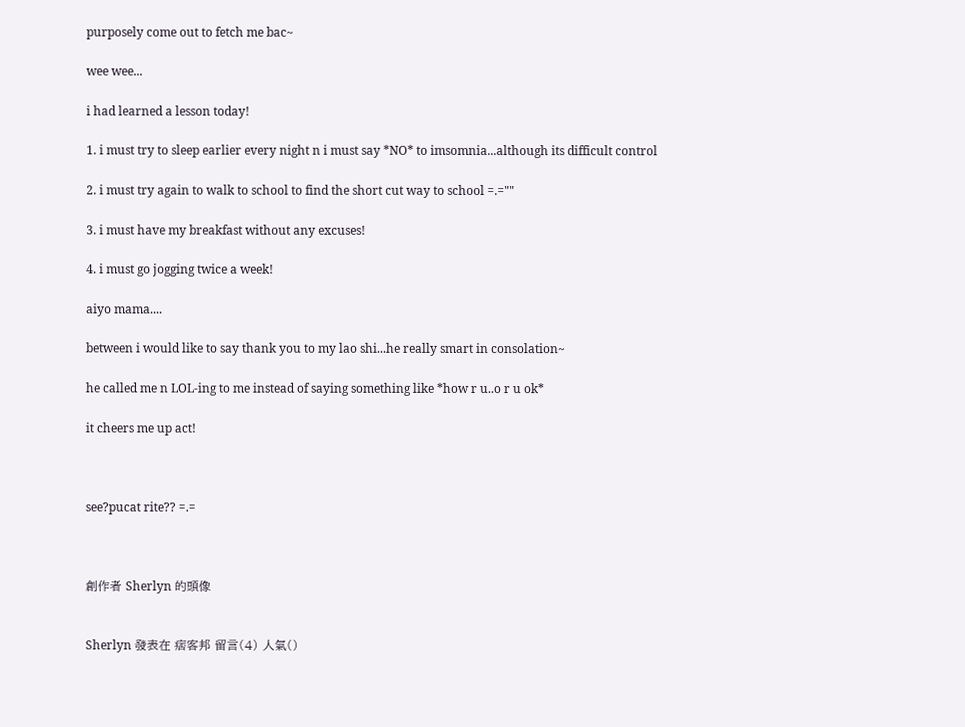purposely come out to fetch me bac~

wee wee...

i had learned a lesson today!

1. i must try to sleep earlier every night n i must say *NO* to imsomnia...although its difficult control

2. i must try again to walk to school to find the short cut way to school =.=""

3. i must have my breakfast without any excuses!

4. i must go jogging twice a week!

aiyo mama....

between i would like to say thank you to my lao shi...he really smart in consolation~

he called me n LOL-ing to me instead of saying something like *how r u..o r u ok*

it cheers me up act!



see?pucat rite?? =.=



創作者 Sherlyn 的頭像


Sherlyn 發表在 痞客邦 留言(4) 人氣()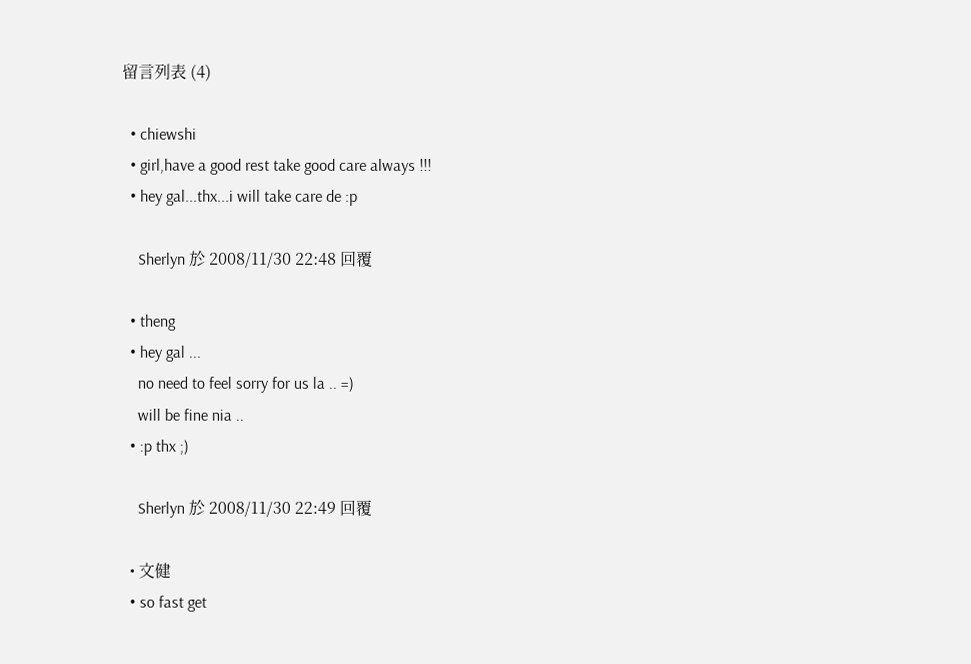留言列表 (4)

  • chiewshi
  • girl,have a good rest take good care always !!!
  • hey gal...thx...i will take care de :p

    Sherlyn 於 2008/11/30 22:48 回覆

  • theng
  • hey gal ...
    no need to feel sorry for us la .. =)
    will be fine nia ..
  • :p thx ;)

    Sherlyn 於 2008/11/30 22:49 回覆

  • 文健
  • so fast get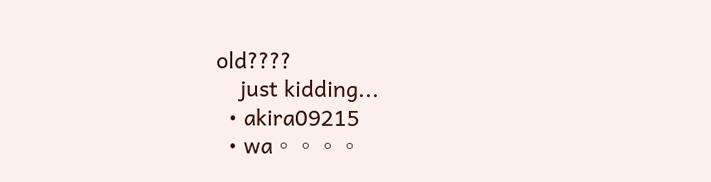old????
    just kidding...
  • akira09215
  • wa。。。。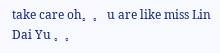take care oh。。 u are like miss Lin Dai Yu 。。